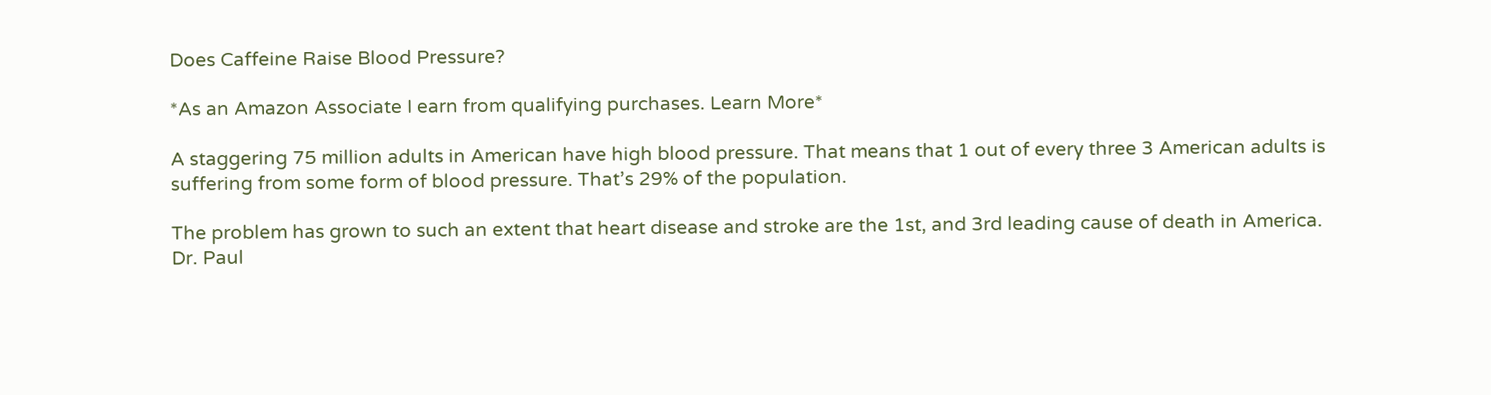Does Caffeine Raise Blood Pressure?

*As an Amazon Associate I earn from qualifying purchases. Learn More*

A staggering 75 million adults in American have high blood pressure. That means that 1 out of every three 3 American adults is suffering from some form of blood pressure. That’s 29% of the population.

The problem has grown to such an extent that heart disease and stroke are the 1st, and 3rd leading cause of death in America. Dr. Paul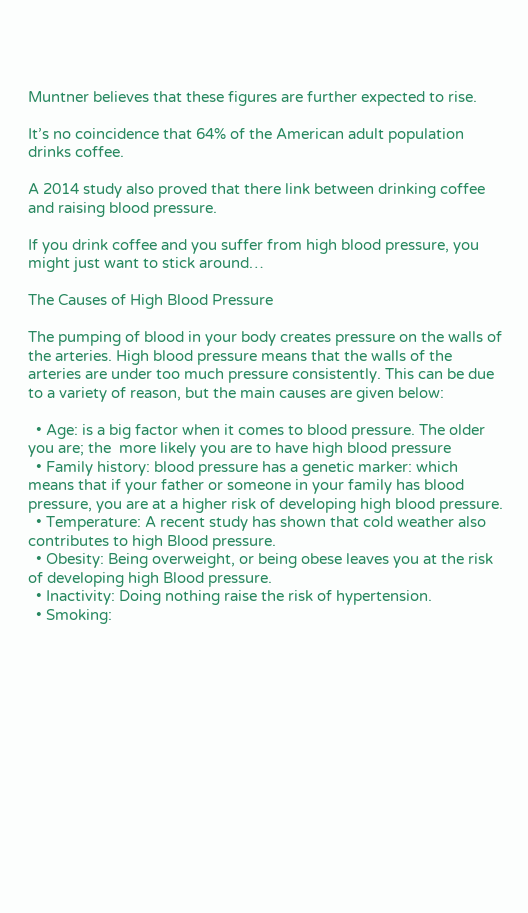Muntner believes that these figures are further expected to rise.

It’s no coincidence that 64% of the American adult population drinks coffee.

A 2014 study also proved that there link between drinking coffee and raising blood pressure.

If you drink coffee and you suffer from high blood pressure, you might just want to stick around…

The Causes of High Blood Pressure

The pumping of blood in your body creates pressure on the walls of the arteries. High blood pressure means that the walls of the arteries are under too much pressure consistently. This can be due to a variety of reason, but the main causes are given below:

  • Age: is a big factor when it comes to blood pressure. The older you are; the  more likely you are to have high blood pressure
  • Family history: blood pressure has a genetic marker: which means that if your father or someone in your family has blood pressure, you are at a higher risk of developing high blood pressure.
  • Temperature: A recent study has shown that cold weather also contributes to high Blood pressure.
  • Obesity: Being overweight, or being obese leaves you at the risk of developing high Blood pressure.
  • Inactivity: Doing nothing raise the risk of hypertension.
  • Smoking: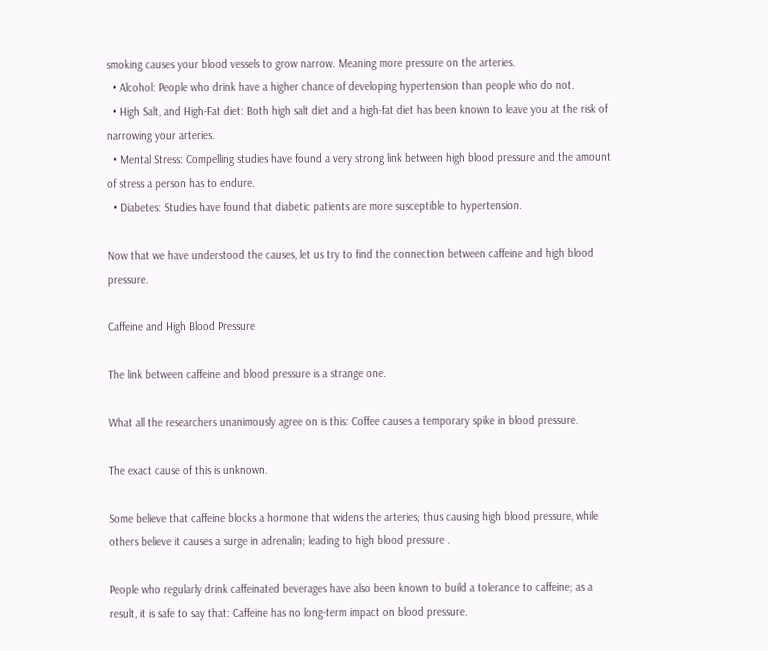smoking causes your blood vessels to grow narrow. Meaning more pressure on the arteries.
  • Alcohol: People who drink have a higher chance of developing hypertension than people who do not.
  • High Salt, and High-Fat diet: Both high salt diet and a high-fat diet has been known to leave you at the risk of narrowing your arteries.
  • Mental Stress: Compelling studies have found a very strong link between high blood pressure and the amount of stress a person has to endure.
  • Diabetes: Studies have found that diabetic patients are more susceptible to hypertension.

Now that we have understood the causes, let us try to find the connection between caffeine and high blood pressure.

Caffeine and High Blood Pressure

The link between caffeine and blood pressure is a strange one.

What all the researchers unanimously agree on is this: Coffee causes a temporary spike in blood pressure.

The exact cause of this is unknown.

Some believe that caffeine blocks a hormone that widens the arteries; thus causing high blood pressure, while others believe it causes a surge in adrenalin; leading to high blood pressure .

People who regularly drink caffeinated beverages have also been known to build a tolerance to caffeine; as a result, it is safe to say that: Caffeine has no long-term impact on blood pressure.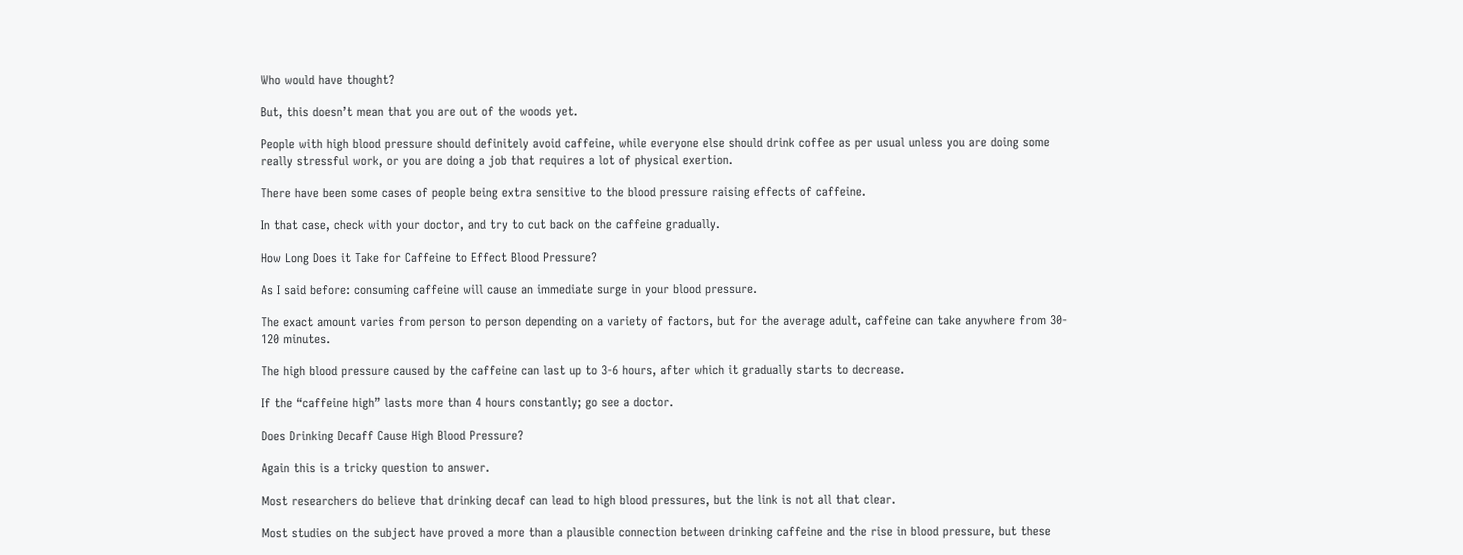Who would have thought?

But, this doesn’t mean that you are out of the woods yet.

People with high blood pressure should definitely avoid caffeine, while everyone else should drink coffee as per usual unless you are doing some really stressful work, or you are doing a job that requires a lot of physical exertion.

There have been some cases of people being extra sensitive to the blood pressure raising effects of caffeine.

In that case, check with your doctor, and try to cut back on the caffeine gradually.

How Long Does it Take for Caffeine to Effect Blood Pressure?

As I said before: consuming caffeine will cause an immediate surge in your blood pressure.

The exact amount varies from person to person depending on a variety of factors, but for the average adult, caffeine can take anywhere from 30- 120 minutes.

The high blood pressure caused by the caffeine can last up to 3-6 hours, after which it gradually starts to decrease.

If the “caffeine high” lasts more than 4 hours constantly; go see a doctor.

Does Drinking Decaff Cause High Blood Pressure?

Again this is a tricky question to answer.

Most researchers do believe that drinking decaf can lead to high blood pressures, but the link is not all that clear.

Most studies on the subject have proved a more than a plausible connection between drinking caffeine and the rise in blood pressure, but these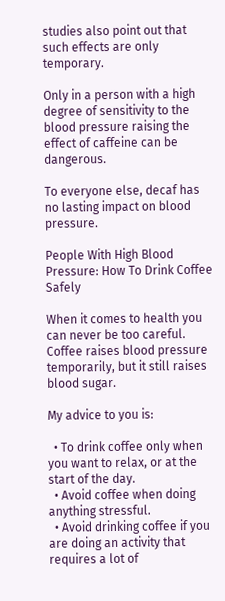studies also point out that such effects are only temporary.

Only in a person with a high degree of sensitivity to the blood pressure raising the effect of caffeine can be dangerous.

To everyone else, decaf has no lasting impact on blood pressure.

People With High Blood Pressure: How To Drink Coffee Safely

When it comes to health you can never be too careful. Coffee raises blood pressure temporarily, but it still raises blood sugar.

My advice to you is:

  • To drink coffee only when you want to relax, or at the start of the day.
  • Avoid coffee when doing anything stressful.
  • Avoid drinking coffee if you are doing an activity that requires a lot of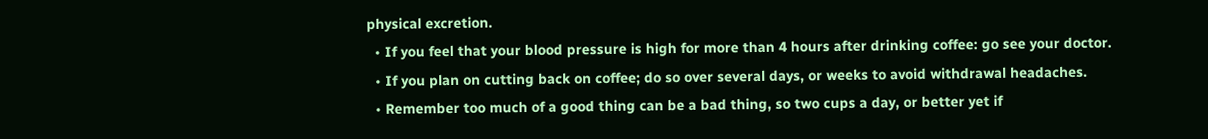physical excretion.
  • If you feel that your blood pressure is high for more than 4 hours after drinking coffee: go see your doctor.
  • If you plan on cutting back on coffee; do so over several days, or weeks to avoid withdrawal headaches.
  • Remember too much of a good thing can be a bad thing, so two cups a day, or better yet if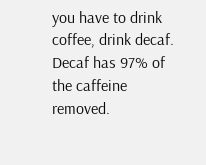you have to drink coffee, drink decaf. Decaf has 97% of the caffeine removed.